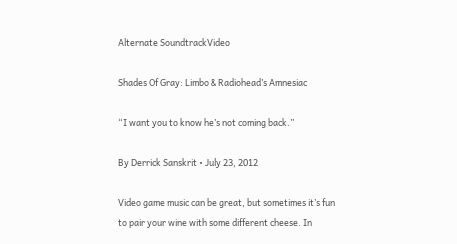Alternate SoundtrackVideo

Shades Of Gray: Limbo & Radiohead’s Amnesiac

“I want you to know he’s not coming back.”

By Derrick Sanskrit • July 23, 2012

Video game music can be great, but sometimes it’s fun to pair your wine with some different cheese. In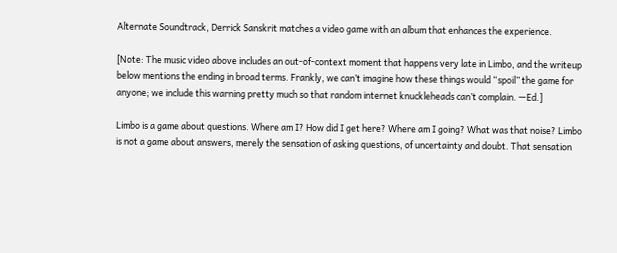Alternate Soundtrack, Derrick Sanskrit matches a video game with an album that enhances the experience.

[Note: The music video above includes an out-of-context moment that happens very late in Limbo, and the writeup below mentions the ending in broad terms. Frankly, we can’t imagine how these things would “spoil” the game for anyone; we include this warning pretty much so that random internet knuckleheads can’t complain. —Ed.]

Limbo is a game about questions. Where am I? How did I get here? Where am I going? What was that noise? Limbo is not a game about answers, merely the sensation of asking questions, of uncertainty and doubt. That sensation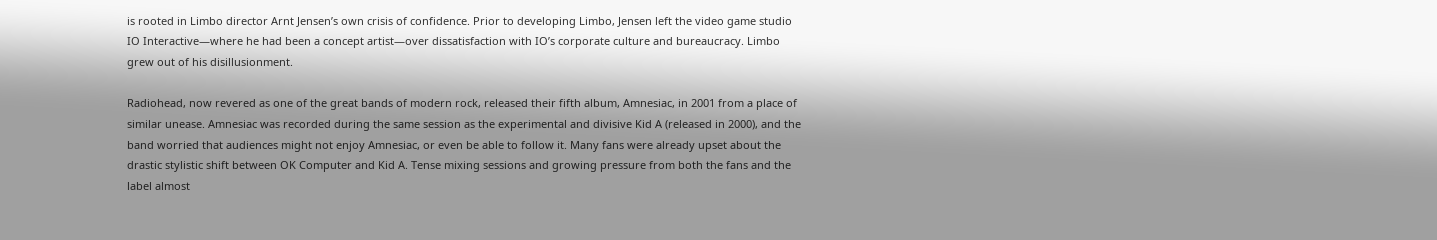is rooted in Limbo director Arnt Jensen’s own crisis of confidence. Prior to developing Limbo, Jensen left the video game studio IO Interactive—where he had been a concept artist—over dissatisfaction with IO’s corporate culture and bureaucracy. Limbo grew out of his disillusionment.

Radiohead, now revered as one of the great bands of modern rock, released their fifth album, Amnesiac, in 2001 from a place of similar unease. Amnesiac was recorded during the same session as the experimental and divisive Kid A (released in 2000), and the band worried that audiences might not enjoy Amnesiac, or even be able to follow it. Many fans were already upset about the drastic stylistic shift between OK Computer and Kid A. Tense mixing sessions and growing pressure from both the fans and the label almost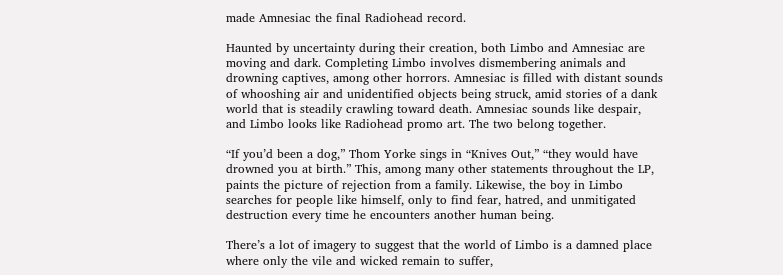made Amnesiac the final Radiohead record.

Haunted by uncertainty during their creation, both Limbo and Amnesiac are moving and dark. Completing Limbo involves dismembering animals and drowning captives, among other horrors. Amnesiac is filled with distant sounds of whooshing air and unidentified objects being struck, amid stories of a dank world that is steadily crawling toward death. Amnesiac sounds like despair, and Limbo looks like Radiohead promo art. The two belong together.

“If you’d been a dog,” Thom Yorke sings in “Knives Out,” “they would have drowned you at birth.” This, among many other statements throughout the LP, paints the picture of rejection from a family. Likewise, the boy in Limbo searches for people like himself, only to find fear, hatred, and unmitigated destruction every time he encounters another human being.

There’s a lot of imagery to suggest that the world of Limbo is a damned place where only the vile and wicked remain to suffer,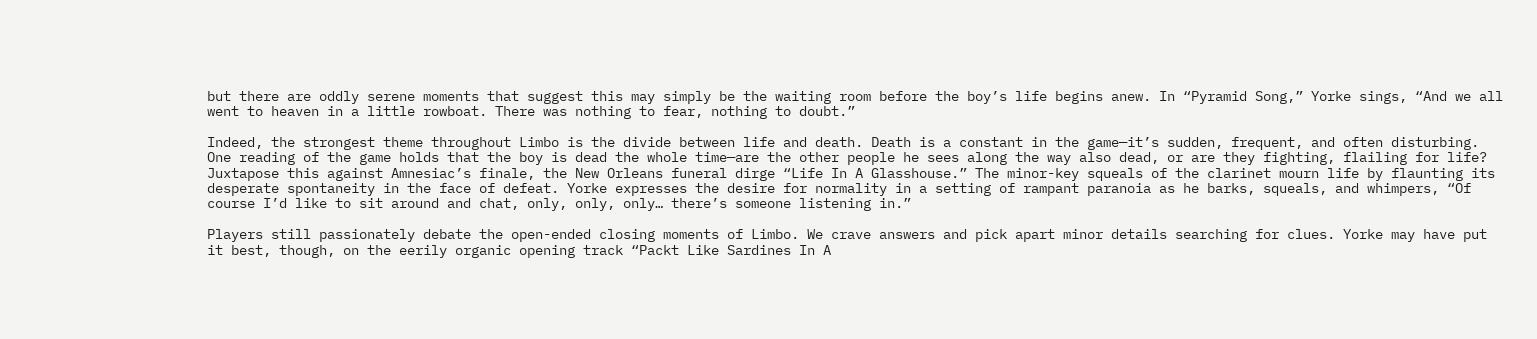but there are oddly serene moments that suggest this may simply be the waiting room before the boy’s life begins anew. In “Pyramid Song,” Yorke sings, “And we all went to heaven in a little rowboat. There was nothing to fear, nothing to doubt.”

Indeed, the strongest theme throughout Limbo is the divide between life and death. Death is a constant in the game—it’s sudden, frequent, and often disturbing. One reading of the game holds that the boy is dead the whole time—are the other people he sees along the way also dead, or are they fighting, flailing for life? Juxtapose this against Amnesiac’s finale, the New Orleans funeral dirge “Life In A Glasshouse.” The minor-key squeals of the clarinet mourn life by flaunting its desperate spontaneity in the face of defeat. Yorke expresses the desire for normality in a setting of rampant paranoia as he barks, squeals, and whimpers, “Of course I’d like to sit around and chat, only, only, only… there’s someone listening in.”

Players still passionately debate the open-ended closing moments of Limbo. We crave answers and pick apart minor details searching for clues. Yorke may have put it best, though, on the eerily organic opening track “Packt Like Sardines In A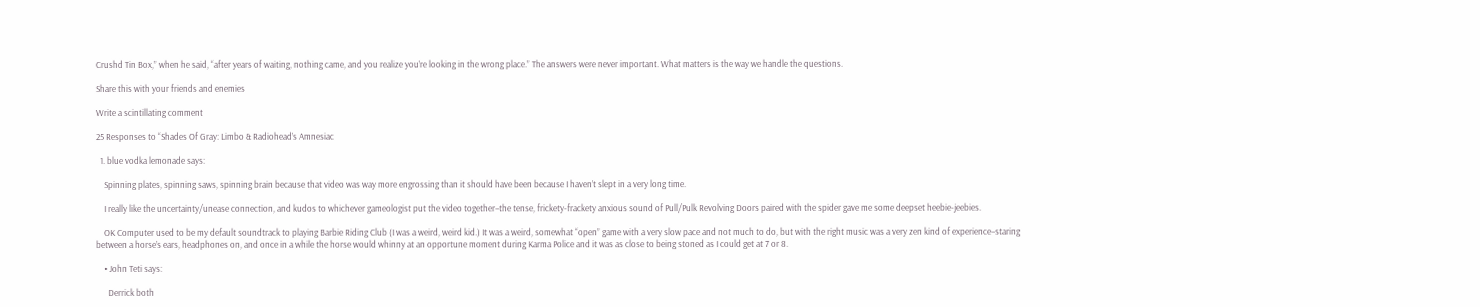Crushd Tin Box,” when he said, “after years of waiting, nothing came, and you realize you’re looking in the wrong place.” The answers were never important. What matters is the way we handle the questions.

Share this with your friends and enemies

Write a scintillating comment

25 Responses to “Shades Of Gray: Limbo & Radiohead’s Amnesiac

  1. blue vodka lemonade says:

    Spinning plates, spinning saws, spinning brain because that video was way more engrossing than it should have been because I haven’t slept in a very long time.

    I really like the uncertainty/unease connection, and kudos to whichever gameologist put the video together–the tense, frickety-frackety anxious sound of Pull/Pulk Revolving Doors paired with the spider gave me some deepset heebie-jeebies.

    OK Computer used to be my default soundtrack to playing Barbie Riding Club (I was a weird, weird kid.) It was a weird, somewhat “open” game with a very slow pace and not much to do, but with the right music was a very zen kind of experience–staring between a horse’s ears, headphones on, and once in a while the horse would whinny at an opportune moment during Karma Police and it was as close to being stoned as I could get at 7 or 8.

    • John Teti says:

      Derrick both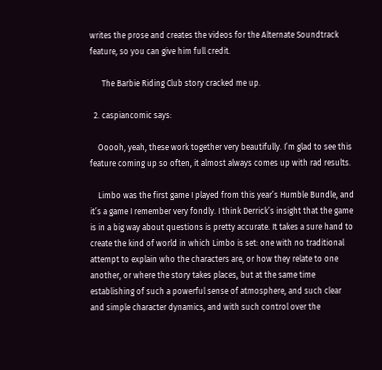writes the prose and creates the videos for the Alternate Soundtrack feature, so you can give him full credit.

      The Barbie Riding Club story cracked me up.

  2. caspiancomic says:

    Ooooh, yeah, these work together very beautifully. I’m glad to see this feature coming up so often, it almost always comes up with rad results.

    Limbo was the first game I played from this year’s Humble Bundle, and it’s a game I remember very fondly. I think Derrick’s insight that the game is in a big way about questions is pretty accurate. It takes a sure hand to create the kind of world in which Limbo is set: one with no traditional attempt to explain who the characters are, or how they relate to one another, or where the story takes places, but at the same time establishing of such a powerful sense of atmosphere, and such clear and simple character dynamics, and with such control over the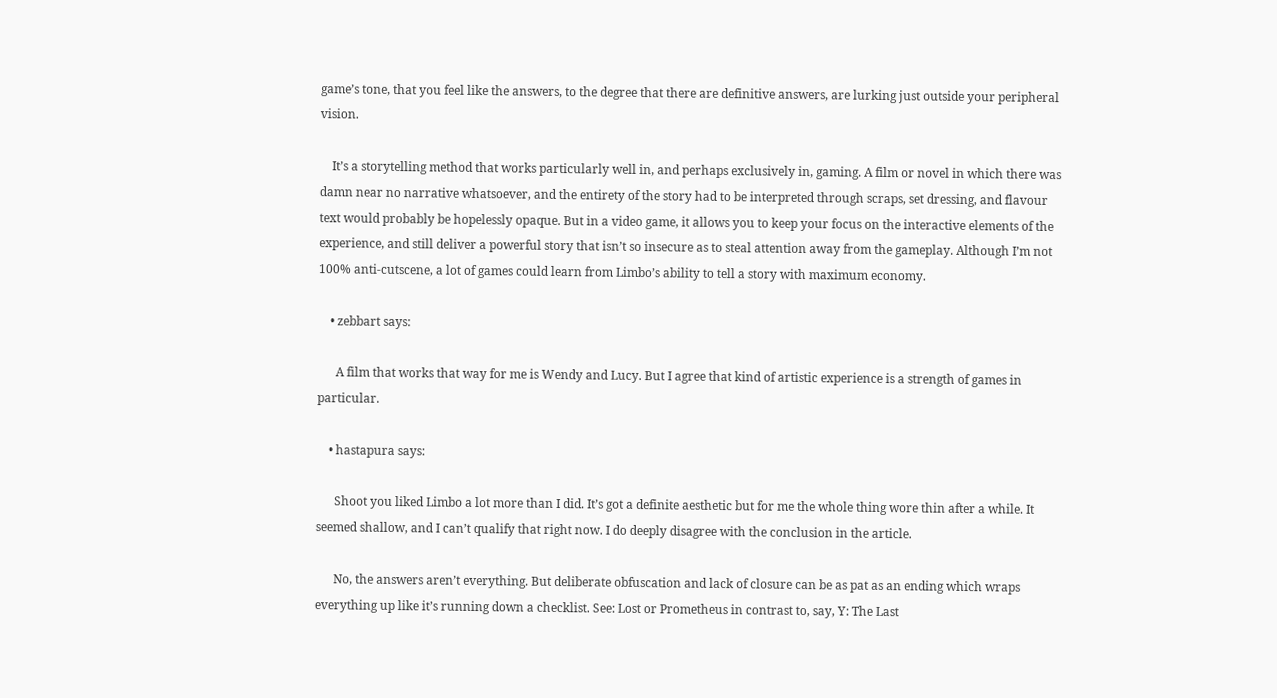game’s tone, that you feel like the answers, to the degree that there are definitive answers, are lurking just outside your peripheral vision.

    It’s a storytelling method that works particularly well in, and perhaps exclusively in, gaming. A film or novel in which there was damn near no narrative whatsoever, and the entirety of the story had to be interpreted through scraps, set dressing, and flavour text would probably be hopelessly opaque. But in a video game, it allows you to keep your focus on the interactive elements of the experience, and still deliver a powerful story that isn’t so insecure as to steal attention away from the gameplay. Although I’m not 100% anti-cutscene, a lot of games could learn from Limbo’s ability to tell a story with maximum economy.

    • zebbart says:

      A film that works that way for me is Wendy and Lucy. But I agree that kind of artistic experience is a strength of games in particular.

    • hastapura says:

      Shoot you liked Limbo a lot more than I did. It’s got a definite aesthetic but for me the whole thing wore thin after a while. It seemed shallow, and I can’t qualify that right now. I do deeply disagree with the conclusion in the article.

      No, the answers aren’t everything. But deliberate obfuscation and lack of closure can be as pat as an ending which wraps everything up like it’s running down a checklist. See: Lost or Prometheus in contrast to, say, Y: The Last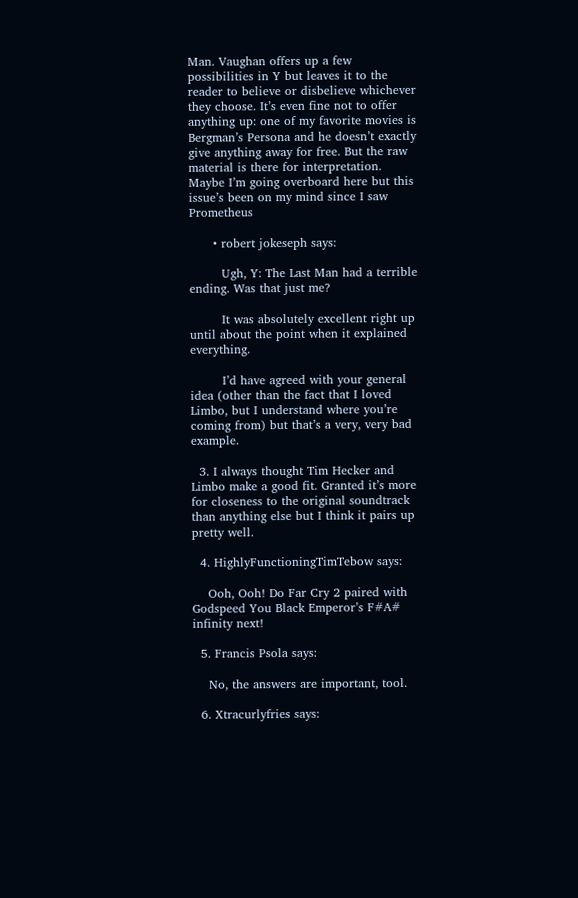Man. Vaughan offers up a few possibilities in Y but leaves it to the reader to believe or disbelieve whichever they choose. It’s even fine not to offer anything up: one of my favorite movies is Bergman’s Persona and he doesn’t exactly give anything away for free. But the raw material is there for interpretation. Maybe I’m going overboard here but this issue’s been on my mind since I saw Prometheus

      • robert jokeseph says:

        Ugh, Y: The Last Man had a terrible ending. Was that just me?

        It was absolutely excellent right up until about the point when it explained everything.

        I’d have agreed with your general idea (other than the fact that I loved Limbo, but I understand where you’re coming from) but that’s a very, very bad example.

  3. I always thought Tim Hecker and Limbo make a good fit. Granted it’s more for closeness to the original soundtrack than anything else but I think it pairs up pretty well.

  4. HighlyFunctioningTimTebow says:

    Ooh, Ooh! Do Far Cry 2 paired with Godspeed You Black Emperor’s F#A# infinity next!

  5. Francis Psola says:

    No, the answers are important, tool.

  6. Xtracurlyfries says: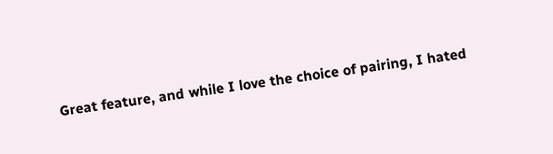Great feature, and while I love the choice of pairing, I hated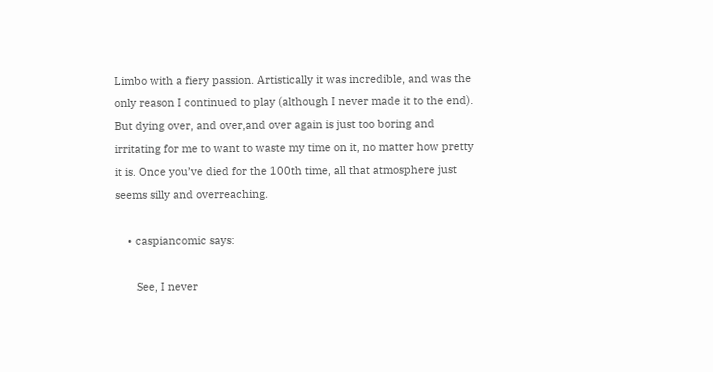Limbo with a fiery passion. Artistically it was incredible, and was the only reason I continued to play (although I never made it to the end). But dying over, and over,and over again is just too boring and irritating for me to want to waste my time on it, no matter how pretty it is. Once you’ve died for the 100th time, all that atmosphere just seems silly and overreaching.

    • caspiancomic says:

       See, I never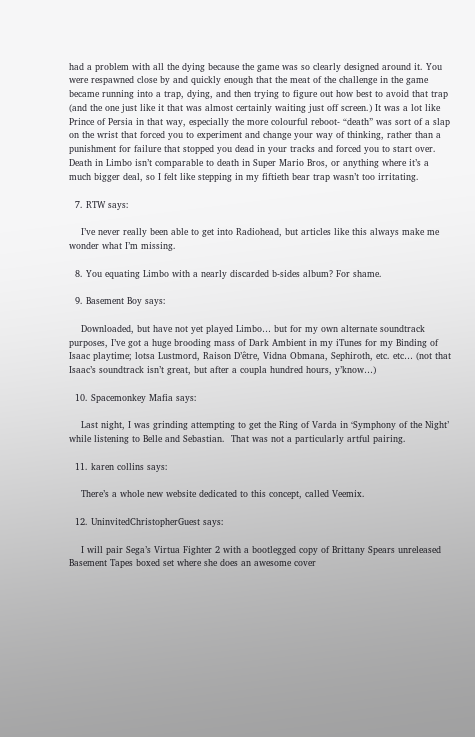had a problem with all the dying because the game was so clearly designed around it. You were respawned close by and quickly enough that the meat of the challenge in the game became running into a trap, dying, and then trying to figure out how best to avoid that trap (and the one just like it that was almost certainly waiting just off screen.) It was a lot like Prince of Persia in that way, especially the more colourful reboot- “death” was sort of a slap on the wrist that forced you to experiment and change your way of thinking, rather than a punishment for failure that stopped you dead in your tracks and forced you to start over. Death in Limbo isn’t comparable to death in Super Mario Bros, or anything where it’s a much bigger deal, so I felt like stepping in my fiftieth bear trap wasn’t too irritating.

  7. RTW says:

    I’ve never really been able to get into Radiohead, but articles like this always make me wonder what I’m missing.

  8. You equating Limbo with a nearly discarded b-sides album? For shame.

  9. Basement Boy says:

    Downloaded, but have not yet played Limbo… but for my own alternate soundtrack purposes, I’ve got a huge brooding mass of Dark Ambient in my iTunes for my Binding of Isaac playtime; lotsa Lustmord, Raison D’être, Vidna Obmana, Sephiroth, etc. etc… (not that Isaac’s soundtrack isn’t great, but after a coupla hundred hours, y’know…)

  10. Spacemonkey Mafia says:

    Last night, I was grinding attempting to get the Ring of Varda in ‘Symphony of the Night’ while listening to Belle and Sebastian.  That was not a particularly artful pairing.

  11. karen collins says:

    There’s a whole new website dedicated to this concept, called Veemix.

  12. UninvitedChristopherGuest says:

    I will pair Sega’s Virtua Fighter 2 with a bootlegged copy of Brittany Spears unreleased Basement Tapes boxed set where she does an awesome cover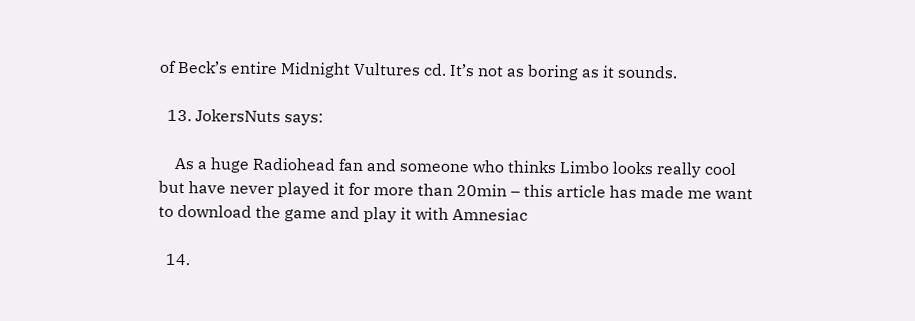of Beck’s entire Midnight Vultures cd. It’s not as boring as it sounds.

  13. JokersNuts says:

    As a huge Radiohead fan and someone who thinks Limbo looks really cool but have never played it for more than 20min – this article has made me want to download the game and play it with Amnesiac

  14.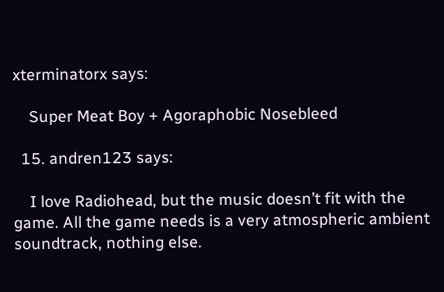xterminatorx says:

    Super Meat Boy + Agoraphobic Nosebleed

  15. andren123 says:

    I love Radiohead, but the music doesn’t fit with the game. All the game needs is a very atmospheric ambient soundtrack, nothing else.